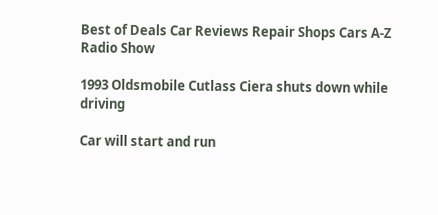Best of Deals Car Reviews Repair Shops Cars A-Z Radio Show

1993 Oldsmobile Cutlass Ciera shuts down while driving

Car will start and run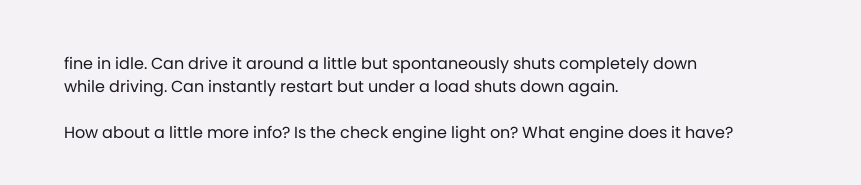fine in idle. Can drive it around a little but spontaneously shuts completely down while driving. Can instantly restart but under a load shuts down again.

How about a little more info? Is the check engine light on? What engine does it have?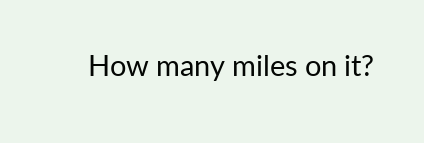How many miles on it?